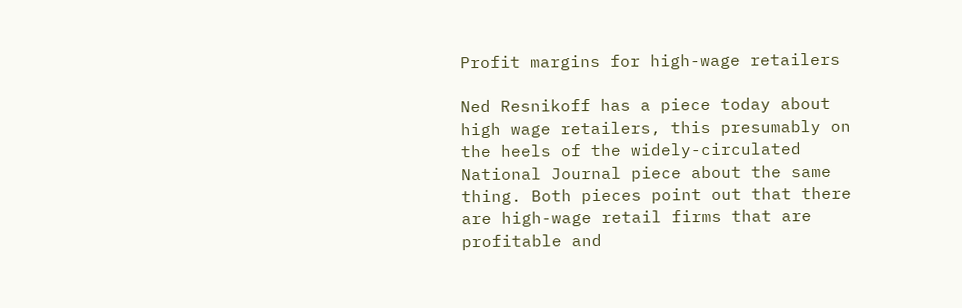Profit margins for high-wage retailers

Ned Resnikoff has a piece today about high wage retailers, this presumably on the heels of the widely-circulated National Journal piece about the same thing. Both pieces point out that there are high-wage retail firms that are profitable and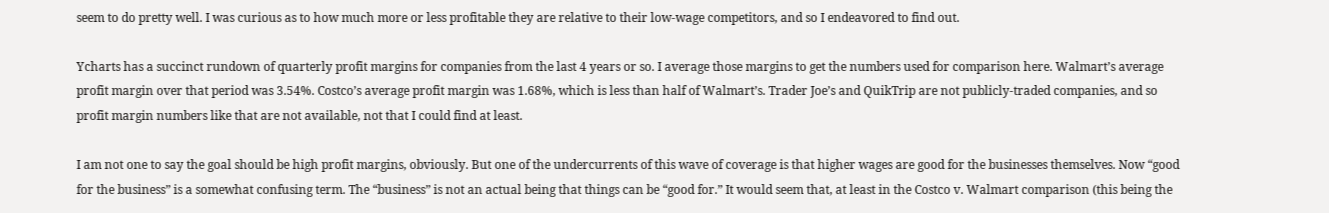seem to do pretty well. I was curious as to how much more or less profitable they are relative to their low-wage competitors, and so I endeavored to find out.

Ycharts has a succinct rundown of quarterly profit margins for companies from the last 4 years or so. I average those margins to get the numbers used for comparison here. Walmart’s average profit margin over that period was 3.54%. Costco’s average profit margin was 1.68%, which is less than half of Walmart’s. Trader Joe’s and QuikTrip are not publicly-traded companies, and so profit margin numbers like that are not available, not that I could find at least.

I am not one to say the goal should be high profit margins, obviously. But one of the undercurrents of this wave of coverage is that higher wages are good for the businesses themselves. Now “good for the business” is a somewhat confusing term. The “business” is not an actual being that things can be “good for.” It would seem that, at least in the Costco v. Walmart comparison (this being the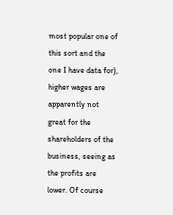most popular one of this sort and the one I have data for), higher wages are apparently not great for the shareholders of the business, seeing as the profits are lower. Of course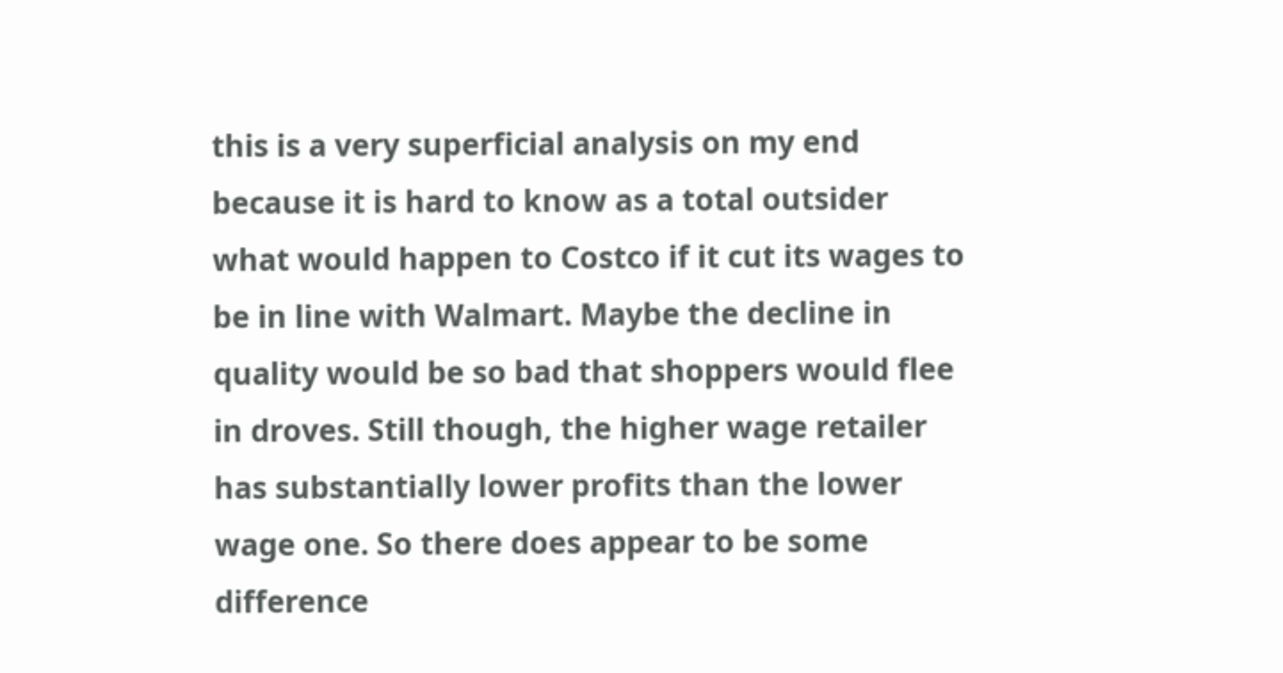this is a very superficial analysis on my end because it is hard to know as a total outsider what would happen to Costco if it cut its wages to be in line with Walmart. Maybe the decline in quality would be so bad that shoppers would flee in droves. Still though, the higher wage retailer has substantially lower profits than the lower wage one. So there does appear to be some difference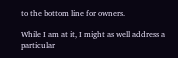to the bottom line for owners.

While I am at it, I might as well address a particular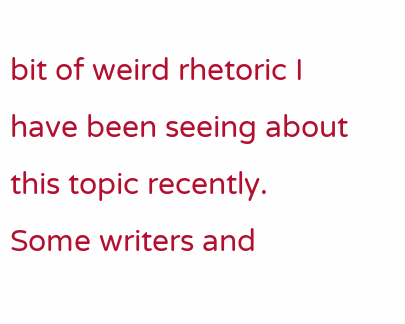bit of weird rhetoric I have been seeing about this topic recently. Some writers and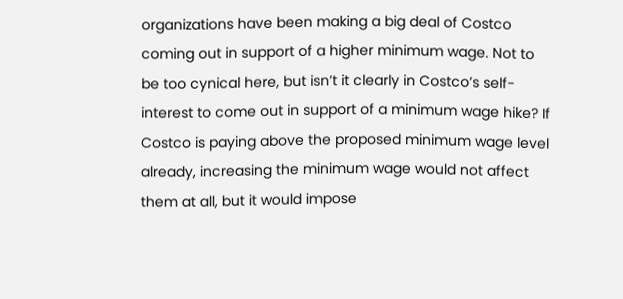organizations have been making a big deal of Costco coming out in support of a higher minimum wage. Not to be too cynical here, but isn’t it clearly in Costco’s self-interest to come out in support of a minimum wage hike? If Costco is paying above the proposed minimum wage level already, increasing the minimum wage would not affect them at all, but it would impose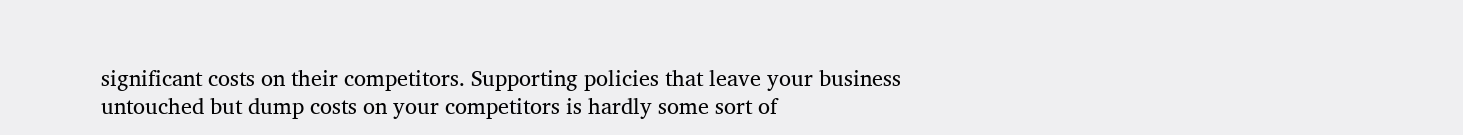significant costs on their competitors. Supporting policies that leave your business untouched but dump costs on your competitors is hardly some sort of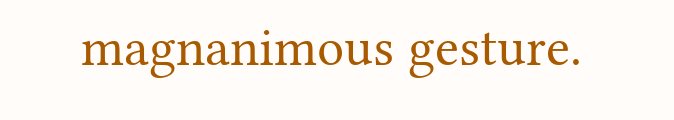magnanimous gesture.